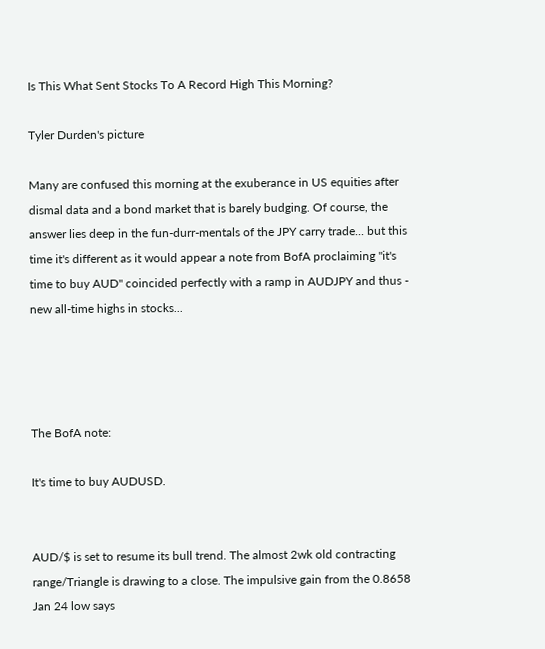Is This What Sent Stocks To A Record High This Morning?

Tyler Durden's picture

Many are confused this morning at the exuberance in US equities after dismal data and a bond market that is barely budging. Of course, the answer lies deep in the fun-durr-mentals of the JPY carry trade... but this time it's different as it would appear a note from BofA proclaiming "it's time to buy AUD" coincided perfectly with a ramp in AUDJPY and thus - new all-time highs in stocks...




The BofA note:

It's time to buy AUDUSD.


AUD/$ is set to resume its bull trend. The almost 2wk old contracting range/Triangle is drawing to a close. The impulsive gain from the 0.8658 Jan 24 low says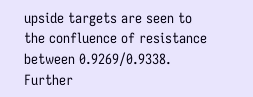upside targets are seen to the confluence of resistance between 0.9269/0.9338. Further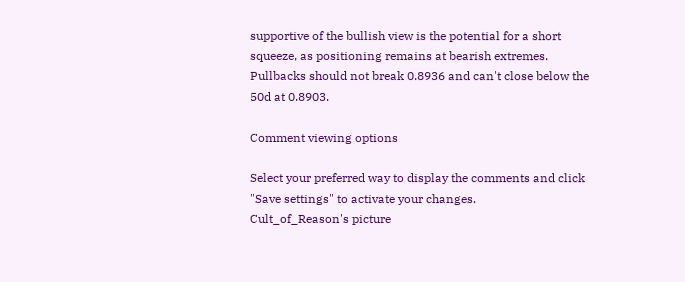supportive of the bullish view is the potential for a short squeeze, as positioning remains at bearish extremes. Pullbacks should not break 0.8936 and can't close below the 50d at 0.8903.

Comment viewing options

Select your preferred way to display the comments and click "Save settings" to activate your changes.
Cult_of_Reason's picture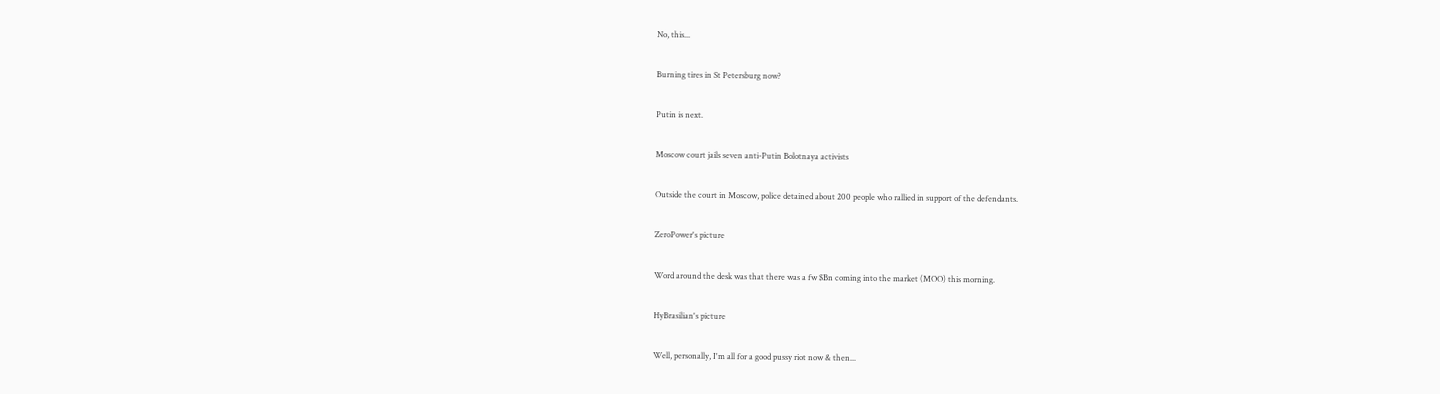No, this...

Burning tires in St Petersburg now?

Putin is next.

Moscow court jails seven anti-Putin Bolotnaya activists

Outside the court in Moscow, police detained about 200 people who rallied in support of the defendants.

ZeroPower's picture

Word around the desk was that there was a fw $Bn coming into the market (MOO) this morning.

HyBrasilian's picture

Well, personally, I'm all for a good pussy riot now & then...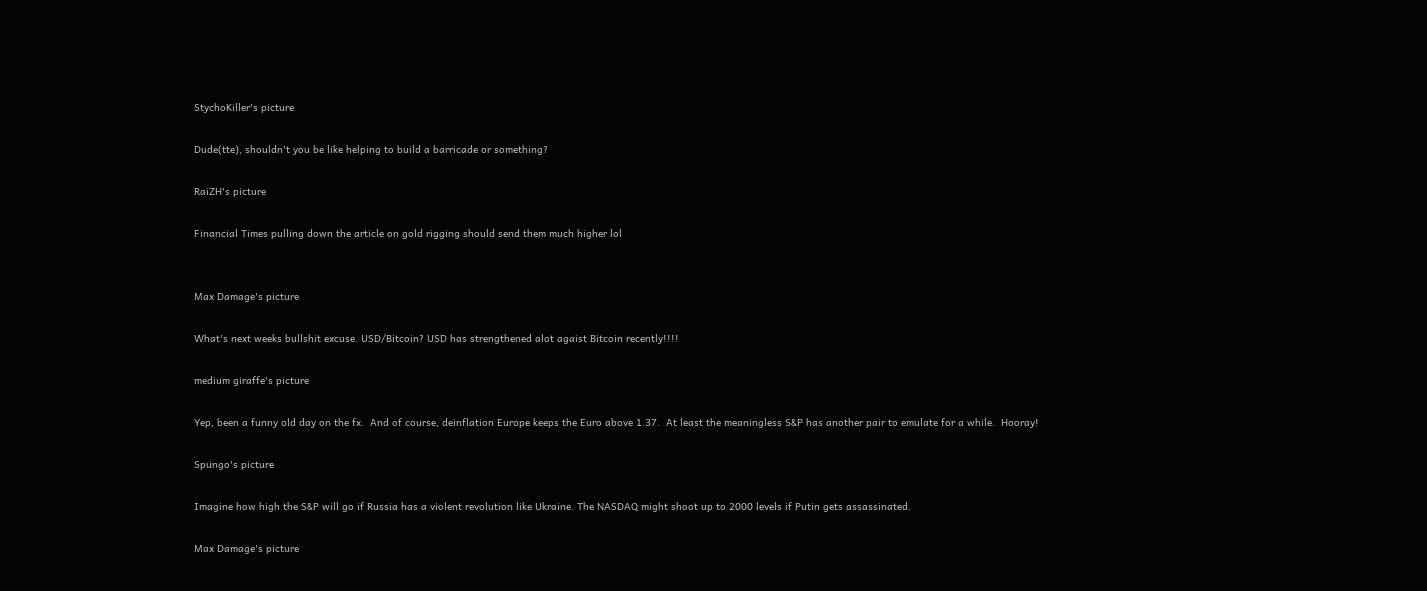StychoKiller's picture

Dude(tte), shouldn't you be like helping to build a barricade or something?

RaiZH's picture

Financial Times pulling down the article on gold rigging should send them much higher lol


Max Damage's picture

What's next weeks bullshit excuse. USD/Bitcoin? USD has strengthened alot agaist Bitcoin recently!!!!

medium giraffe's picture

Yep, been a funny old day on the fx.  And of course, deinflation Europe keeps the Euro above 1.37.  At least the meaningless S&P has another pair to emulate for a while.  Hooray!

Spungo's picture

Imagine how high the S&P will go if Russia has a violent revolution like Ukraine. The NASDAQ might shoot up to 2000 levels if Putin gets assassinated.

Max Damage's picture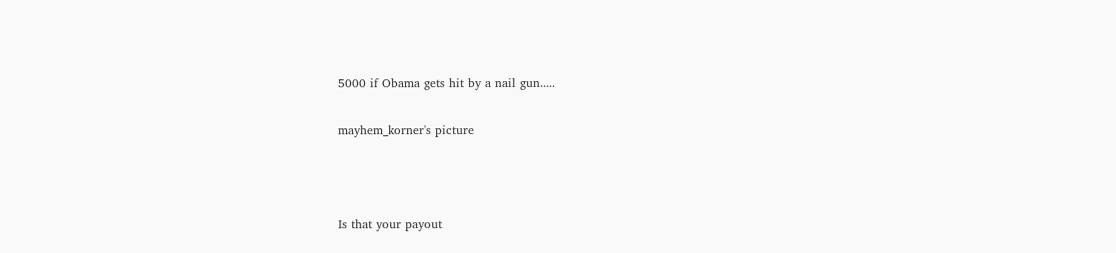5000 if Obama gets hit by a nail gun.....

mayhem_korner's picture



Is that your payout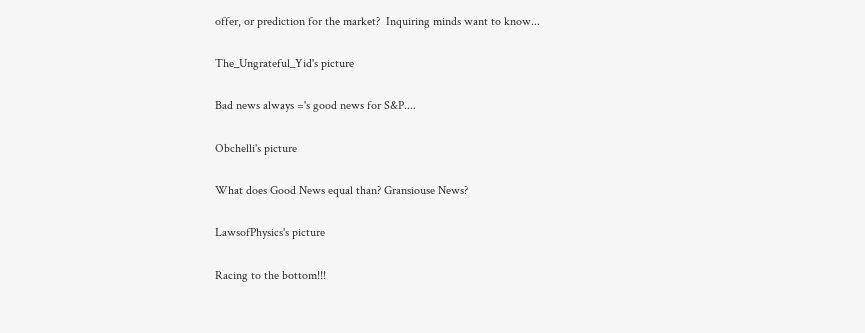offer, or prediction for the market?  Inquiring minds want to know...

The_Ungrateful_Yid's picture

Bad news always ='s good news for S&P....

Obchelli's picture

What does Good News equal than? Gransiouse News?

LawsofPhysics's picture

Racing to the bottom!!!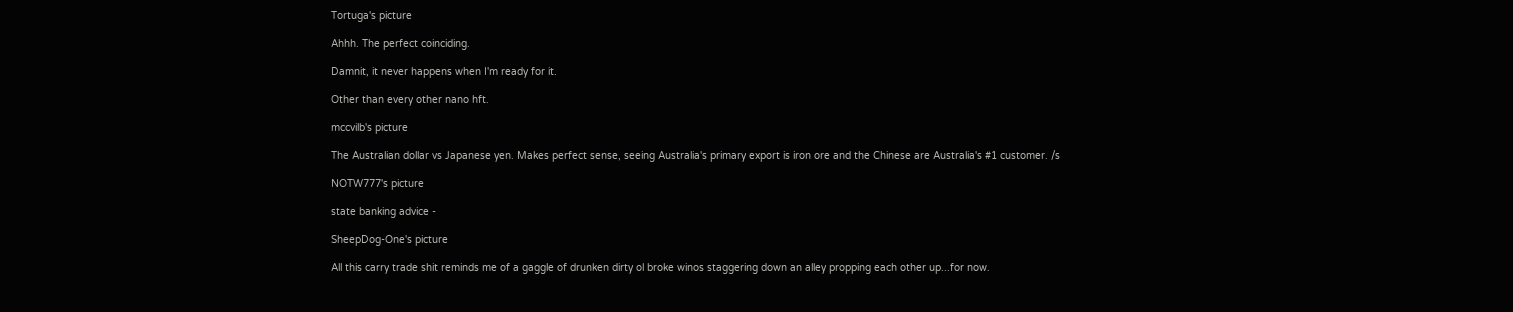Tortuga's picture

Ahhh. The perfect coinciding.

Damnit, it never happens when I'm ready for it.

Other than every other nano hft.

mccvilb's picture

The Australian dollar vs Japanese yen. Makes perfect sense, seeing Australia's primary export is iron ore and the Chinese are Australia's #1 customer. /s

NOTW777's picture

state banking advice -

SheepDog-One's picture

All this carry trade shit reminds me of a gaggle of drunken dirty ol broke winos staggering down an alley propping each other up...for now.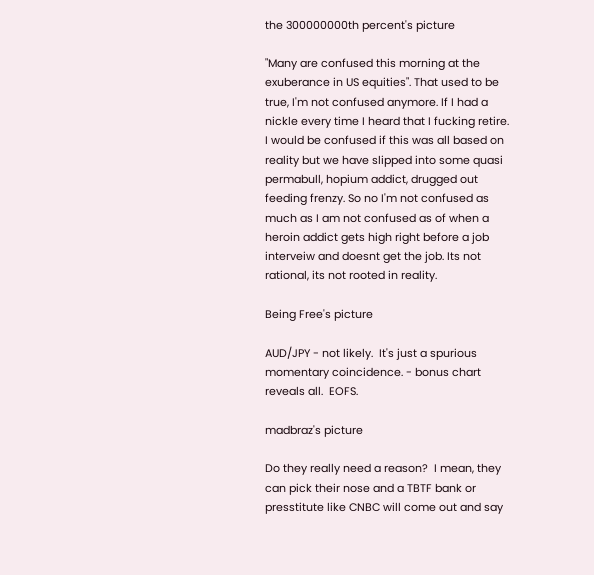the 300000000th percent's picture

"Many are confused this morning at the exuberance in US equities". That used to be true, I'm not confused anymore. If I had a nickle every time I heard that I fucking retire. I would be confused if this was all based on reality but we have slipped into some quasi permabull, hopium addict, drugged out feeding frenzy. So no I'm not confused as much as I am not confused as of when a heroin addict gets high right before a job interveiw and doesnt get the job. Its not rational, its not rooted in reality.

Being Free's picture

AUD/JPY - not likely.  It's just a spurious momentary coincidence. - bonus chart reveals all.  EOFS.

madbraz's picture

Do they really need a reason?  I mean, they can pick their nose and a TBTF bank or presstitute like CNBC will come out and say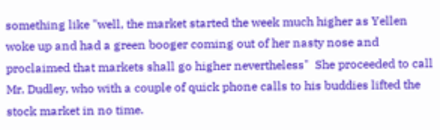something like "well, the market started the week much higher as Yellen woke up and had a green booger coming out of her nasty nose and proclaimed that markets shall go higher nevertheless"  She proceeded to call Mr. Dudley, who with a couple of quick phone calls to his buddies lifted the stock market in no time.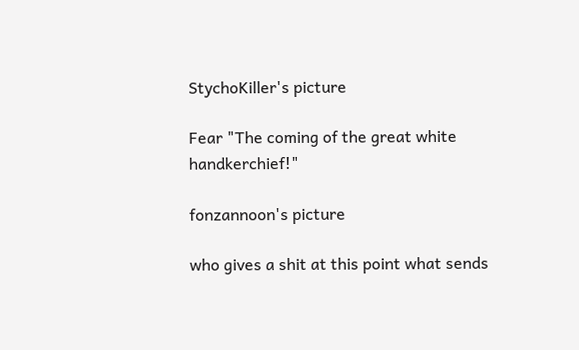StychoKiller's picture

Fear "The coming of the great white handkerchief!"

fonzannoon's picture

who gives a shit at this point what sends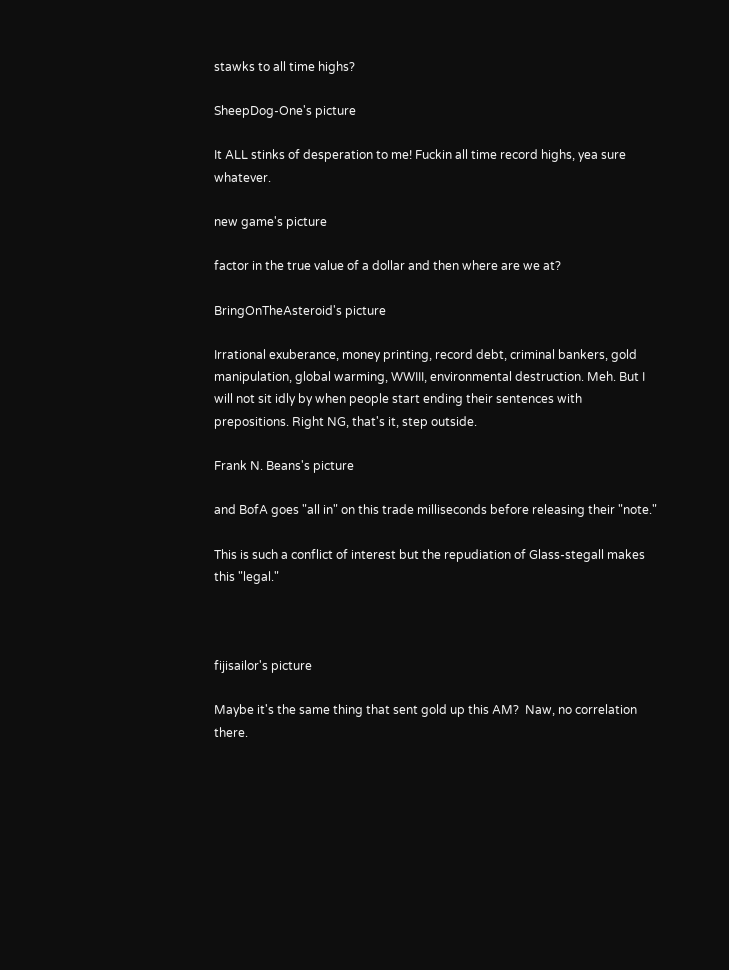stawks to all time highs?

SheepDog-One's picture

It ALL stinks of desperation to me! Fuckin all time record highs, yea sure whatever.

new game's picture

factor in the true value of a dollar and then where are we at?

BringOnTheAsteroid's picture

Irrational exuberance, money printing, record debt, criminal bankers, gold manipulation, global warming, WWIII, environmental destruction. Meh. But I will not sit idly by when people start ending their sentences with prepositions. Right NG, that's it, step outside.

Frank N. Beans's picture

and BofA goes "all in" on this trade milliseconds before releasing their "note."

This is such a conflict of interest but the repudiation of Glass-stegall makes this "legal."



fijisailor's picture

Maybe it's the same thing that sent gold up this AM?  Naw, no correlation there.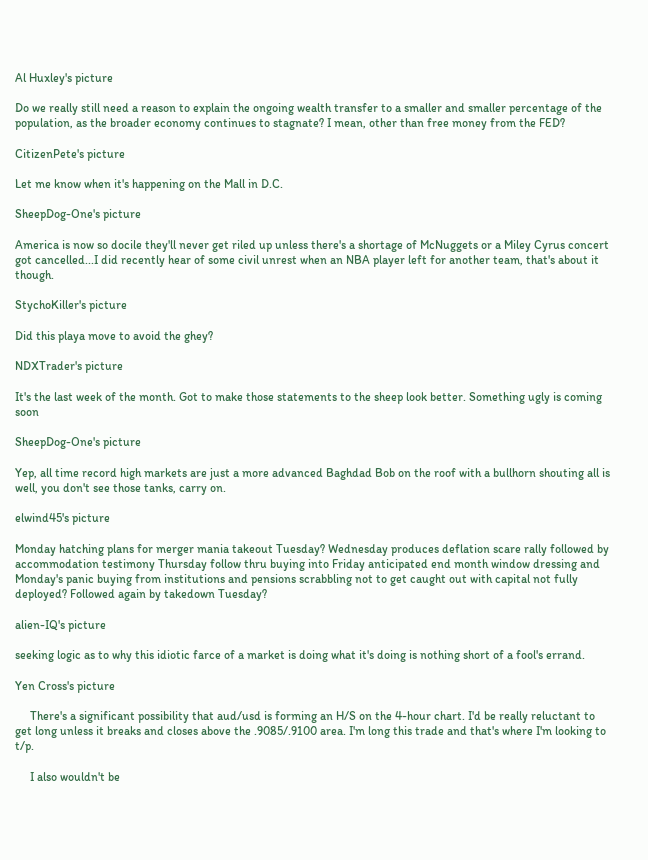Al Huxley's picture

Do we really still need a reason to explain the ongoing wealth transfer to a smaller and smaller percentage of the population, as the broader economy continues to stagnate? I mean, other than free money from the FED?

CitizenPete's picture

Let me know when it's happening on the Mall in D.C.

SheepDog-One's picture

America is now so docile they'll never get riled up unless there's a shortage of McNuggets or a Miley Cyrus concert got cancelled...I did recently hear of some civil unrest when an NBA player left for another team, that's about it though.

StychoKiller's picture

Did this playa move to avoid the ghey?

NDXTrader's picture

It's the last week of the month. Got to make those statements to the sheep look better. Something ugly is coming soon

SheepDog-One's picture

Yep, all time record high markets are just a more advanced Baghdad Bob on the roof with a bullhorn shouting all is well, you don't see those tanks, carry on.

elwind45's picture

Monday hatching plans for merger mania takeout Tuesday? Wednesday produces deflation scare rally followed by accommodation testimony Thursday follow thru buying into Friday anticipated end month window dressing and Monday's panic buying from institutions and pensions scrabbling not to get caught out with capital not fully deployed? Followed again by takedown Tuesday?

alien-IQ's picture

seeking logic as to why this idiotic farce of a market is doing what it's doing is nothing short of a fool's errand.

Yen Cross's picture

     There's a significant possibility that aud/usd is forming an H/S on the 4-hour chart. I'd be really reluctant to get long unless it breaks and closes above the .9085/.9100 area. I'm long this trade and that's where I'm looking to t/p.

     I also wouldn't be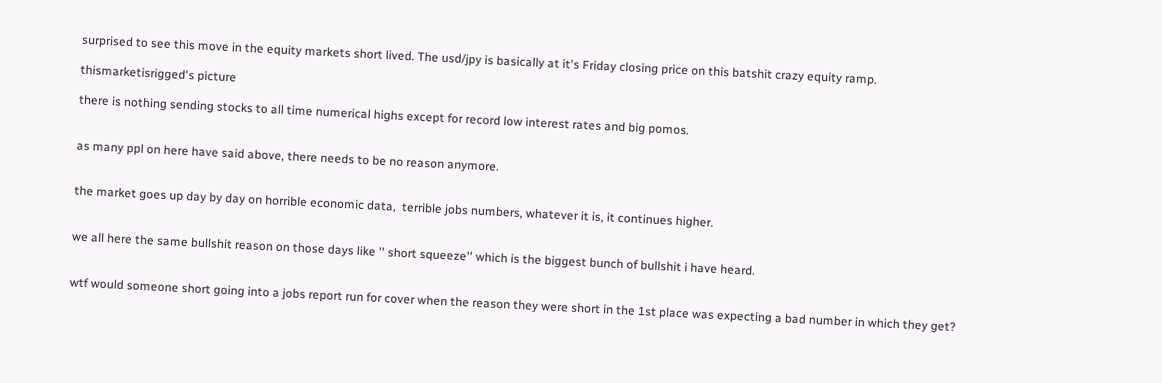surprised to see this move in the equity markets short lived. The usd/jpy is basically at it's Friday closing price on this batshit crazy equity ramp.

thismarketisrigged's picture

there is nothing sending stocks to all time numerical highs except for record low interest rates and big pomos.


as many ppl on here have said above, there needs to be no reason anymore.


the market goes up day by day on horrible economic data,  terrible jobs numbers, whatever it is, it continues higher.


we all here the same bullshit reason on those days like '' short squeeze'' which is the biggest bunch of bullshit i have heard.


wtf would someone short going into a jobs report run for cover when the reason they were short in the 1st place was expecting a bad number in which they get?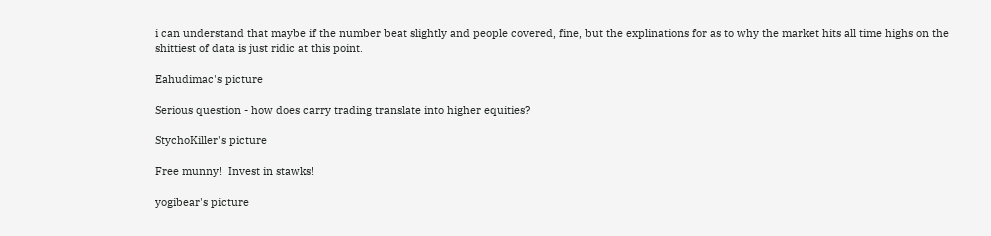i can understand that maybe if the number beat slightly and people covered, fine, but the explinations for as to why the market hits all time highs on the shittiest of data is just ridic at this point.

Eahudimac's picture

Serious question - how does carry trading translate into higher equities?

StychoKiller's picture

Free munny!  Invest in stawks!

yogibear's picture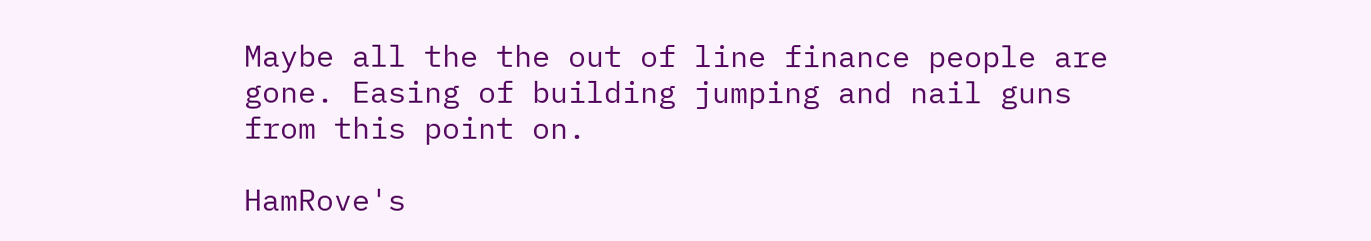Maybe all the the out of line finance people are gone. Easing of building jumping and nail guns from this point on.

HamRove's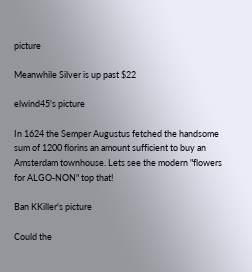picture

Meanwhile Silver is up past $22

elwind45's picture

In 1624 the Semper Augustus fetched the handsome sum of 1200 florins an amount sufficient to buy an Amsterdam townhouse. Lets see the modern "flowers for ALGO-NON" top that!

Ban KKiller's picture

Could the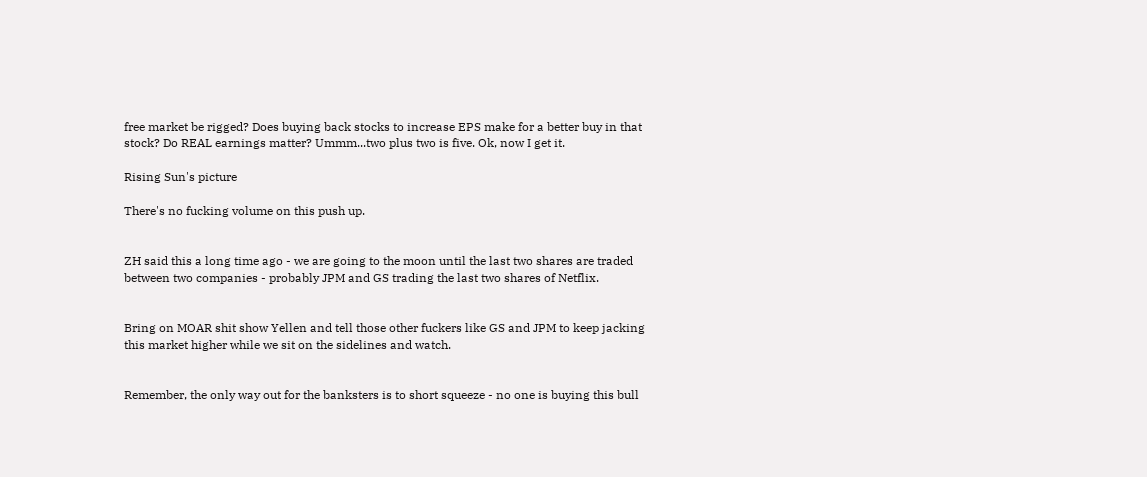free market be rigged? Does buying back stocks to increase EPS make for a better buy in that stock? Do REAL earnings matter? Ummm...two plus two is five. Ok, now I get it.

Rising Sun's picture

There's no fucking volume on this push up.


ZH said this a long time ago - we are going to the moon until the last two shares are traded between two companies - probably JPM and GS trading the last two shares of Netflix.


Bring on MOAR shit show Yellen and tell those other fuckers like GS and JPM to keep jacking this market higher while we sit on the sidelines and watch.


Remember, the only way out for the banksters is to short squeeze - no one is buying this bull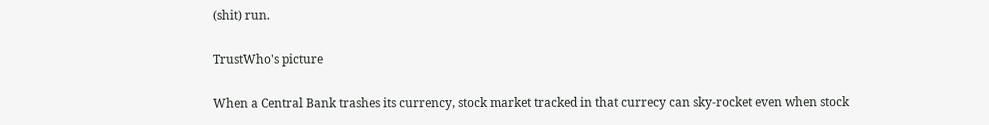(shit) run.

TrustWho's picture

When a Central Bank trashes its currency, stock market tracked in that currecy can sky-rocket even when stock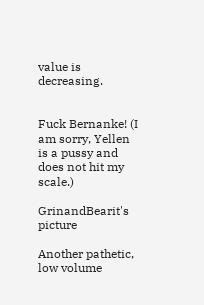value is decreasing.


Fuck Bernanke! (I am sorry, Yellen is a pussy and does not hit my scale.)

GrinandBearit's picture

Another pathetic, low volume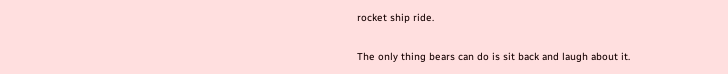rocket ship ride.

The only thing bears can do is sit back and laugh about it.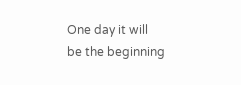One day it will be the beginning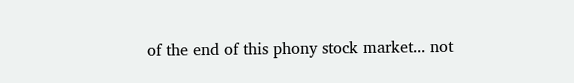of the end of this phony stock market... not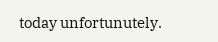today unfortunutely.